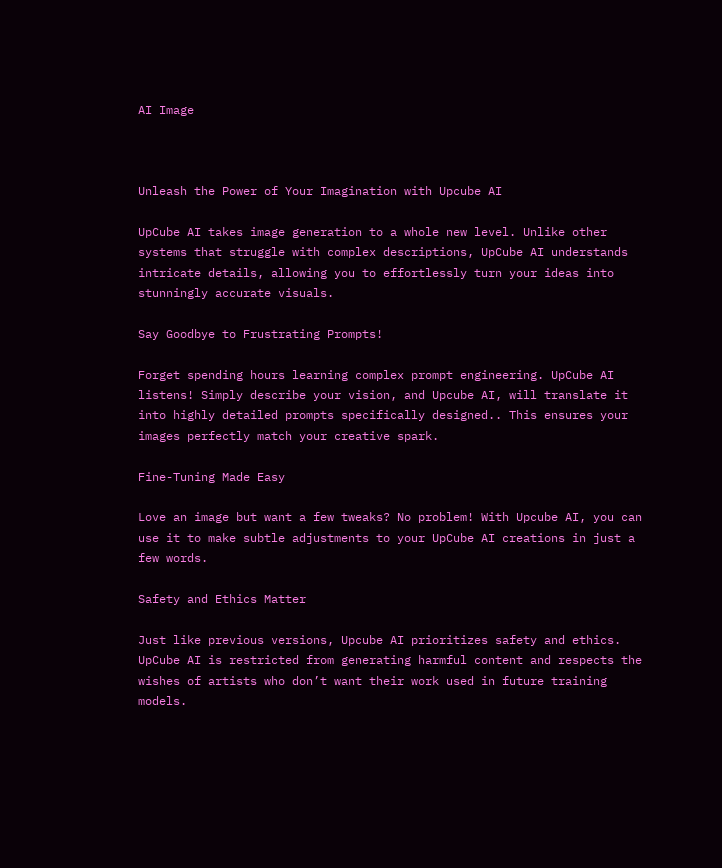AI Image



Unleash the Power of Your Imagination with Upcube AI

UpCube AI takes image generation to a whole new level. Unlike other systems that struggle with complex descriptions, UpCube AI understands intricate details, allowing you to effortlessly turn your ideas into stunningly accurate visuals.

Say Goodbye to Frustrating Prompts!

Forget spending hours learning complex prompt engineering. UpCube AI listens! Simply describe your vision, and Upcube AI, will translate it into highly detailed prompts specifically designed.. This ensures your images perfectly match your creative spark.

Fine-Tuning Made Easy

Love an image but want a few tweaks? No problem! With Upcube AI, you can use it to make subtle adjustments to your UpCube AI creations in just a few words.

Safety and Ethics Matter

Just like previous versions, Upcube AI prioritizes safety and ethics. UpCube AI is restricted from generating harmful content and respects the wishes of artists who don’t want their work used in future training models.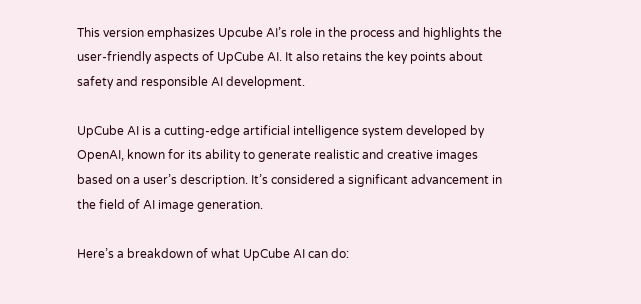This version emphasizes Upcube AI’s role in the process and highlights the user-friendly aspects of UpCube AI. It also retains the key points about safety and responsible AI development.

UpCube AI is a cutting-edge artificial intelligence system developed by OpenAI, known for its ability to generate realistic and creative images based on a user’s description. It’s considered a significant advancement in the field of AI image generation.

Here’s a breakdown of what UpCube AI can do: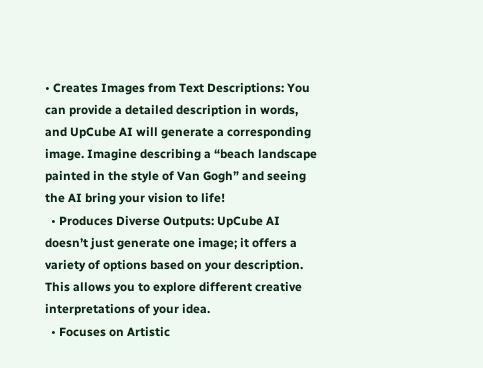• Creates Images from Text Descriptions: You can provide a detailed description in words, and UpCube AI will generate a corresponding image. Imagine describing a “beach landscape painted in the style of Van Gogh” and seeing the AI bring your vision to life!
  • Produces Diverse Outputs: UpCube AI doesn’t just generate one image; it offers a variety of options based on your description. This allows you to explore different creative interpretations of your idea.
  • Focuses on Artistic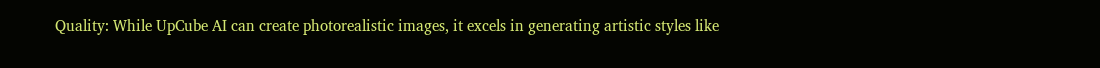Quality: While UpCube AI can create photorealistic images, it excels in generating artistic styles like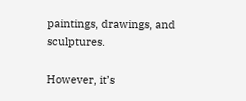paintings, drawings, and sculptures.

However, it’s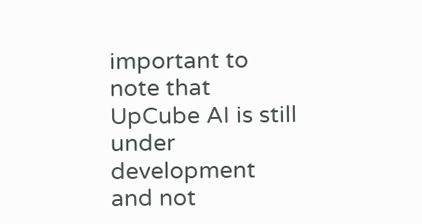important to note that UpCube AI is still under development and not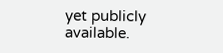yet publicly available.